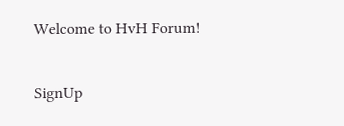Welcome to HvH Forum!

SignUp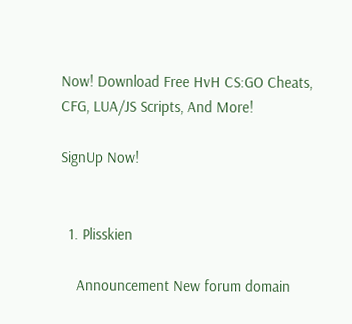Now! Download Free HvH CS:GO Cheats, CFG, LUA/JS Scripts, And More!

SignUp Now!


  1. Plisskien

    Announcement New forum domain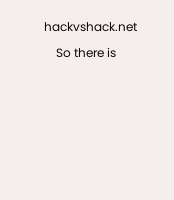hackvshack.net

    So there is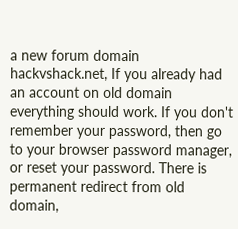a new forum domain hackvshack.net, If you already had an account on old domain everything should work. If you don't remember your password, then go to your browser password manager, or reset your password. There is permanent redirect from old domain,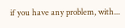if you have any problem, with...